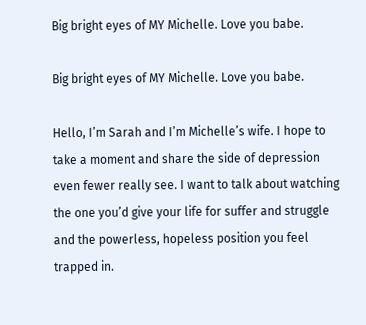Big bright eyes of MY Michelle. Love you babe.

Big bright eyes of MY Michelle. Love you babe.

Hello, I’m Sarah and I’m Michelle’s wife. I hope to take a moment and share the side of depression even fewer really see. I want to talk about watching the one you’d give your life for suffer and struggle and the powerless, hopeless position you feel trapped in.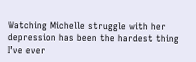Watching Michelle struggle with her depression has been the hardest thing I’ve ever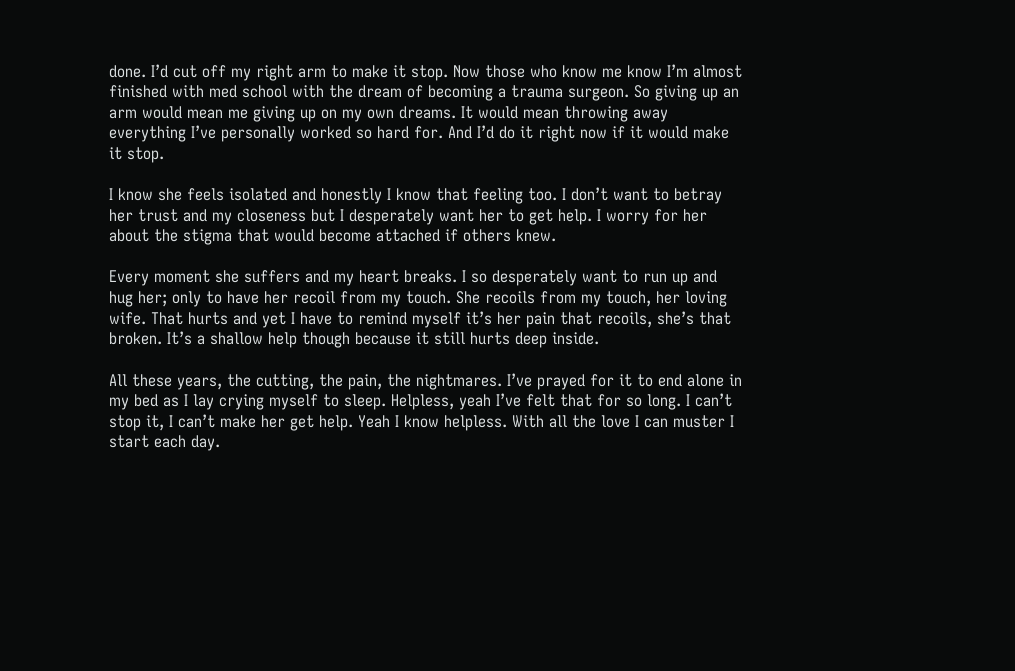done. I’d cut off my right arm to make it stop. Now those who know me know I’m almost finished with med school with the dream of becoming a trauma surgeon. So giving up an arm would mean me giving up on my own dreams. It would mean throwing away everything I’ve personally worked so hard for. And I’d do it right now if it would make it stop.

I know she feels isolated and honestly I know that feeling too. I don’t want to betray her trust and my closeness but I desperately want her to get help. I worry for her about the stigma that would become attached if others knew.

Every moment she suffers and my heart breaks. I so desperately want to run up and hug her; only to have her recoil from my touch. She recoils from my touch, her loving wife. That hurts and yet I have to remind myself it’s her pain that recoils, she’s that broken. It’s a shallow help though because it still hurts deep inside.

All these years, the cutting, the pain, the nightmares. I’ve prayed for it to end alone in my bed as I lay crying myself to sleep. Helpless, yeah I’ve felt that for so long. I can’t stop it, I can’t make her get help. Yeah I know helpless. With all the love I can muster I start each day.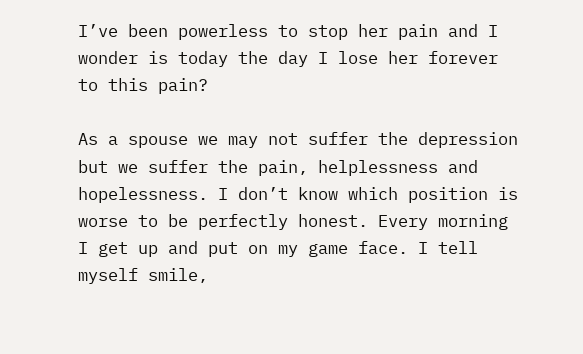I’ve been powerless to stop her pain and I wonder is today the day I lose her forever to this pain?

As a spouse we may not suffer the depression but we suffer the pain, helplessness and hopelessness. I don’t know which position is worse to be perfectly honest. Every morning I get up and put on my game face. I tell myself smile,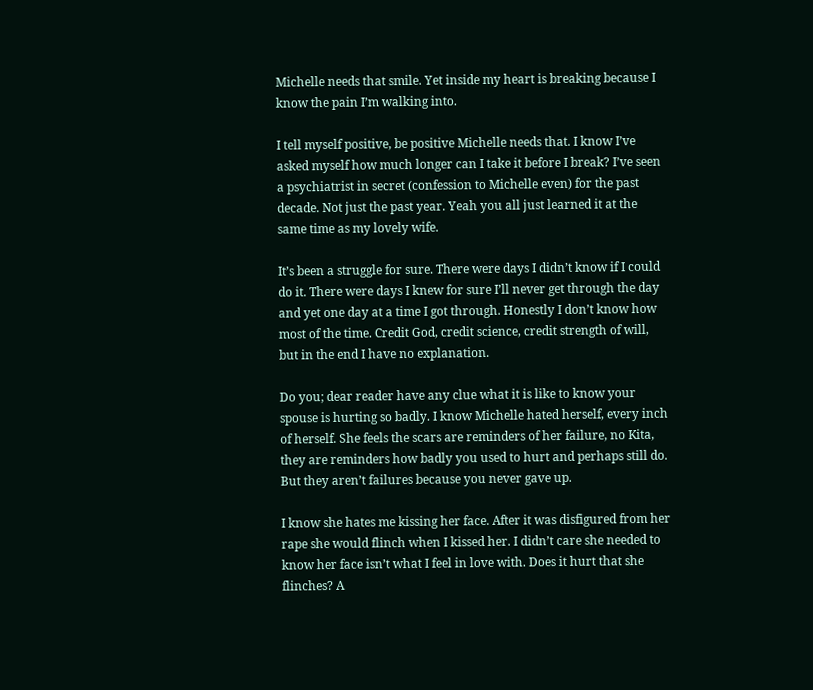Michelle needs that smile. Yet inside my heart is breaking because I know the pain I’m walking into.

I tell myself positive, be positive Michelle needs that. I know I’ve asked myself how much longer can I take it before I break? I’ve seen a psychiatrist in secret (confession to Michelle even) for the past decade. Not just the past year. Yeah you all just learned it at the same time as my lovely wife.

It’s been a struggle for sure. There were days I didn’t know if I could do it. There were days I knew for sure I’ll never get through the day and yet one day at a time I got through. Honestly I don’t know how most of the time. Credit God, credit science, credit strength of will, but in the end I have no explanation.

Do you; dear reader have any clue what it is like to know your spouse is hurting so badly. I know Michelle hated herself, every inch of herself. She feels the scars are reminders of her failure, no Kita, they are reminders how badly you used to hurt and perhaps still do. But they aren’t failures because you never gave up.

I know she hates me kissing her face. After it was disfigured from her rape she would flinch when I kissed her. I didn’t care she needed to know her face isn’t what I feel in love with. Does it hurt that she flinches? A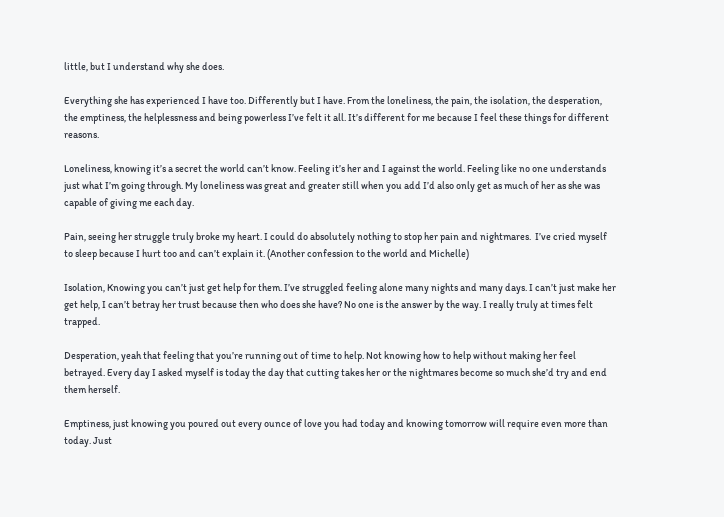little, but I understand why she does.

Everything she has experienced I have too. Differently but I have. From the loneliness, the pain, the isolation, the desperation, the emptiness, the helplessness and being powerless I’ve felt it all. It’s different for me because I feel these things for different reasons.

Loneliness, knowing it’s a secret the world can’t know. Feeling it’s her and I against the world. Feeling like no one understands just what I’m going through. My loneliness was great and greater still when you add I’d also only get as much of her as she was capable of giving me each day.

Pain, seeing her struggle truly broke my heart. I could do absolutely nothing to stop her pain and nightmares.  I’ve cried myself to sleep because I hurt too and can’t explain it. (Another confession to the world and Michelle)

Isolation, Knowing you can’t just get help for them. I’ve struggled feeling alone many nights and many days. I can’t just make her get help, I can’t betray her trust because then who does she have? No one is the answer by the way. I really truly at times felt trapped.

Desperation, yeah that feeling that you’re running out of time to help. Not knowing how to help without making her feel betrayed. Every day I asked myself is today the day that cutting takes her or the nightmares become so much she’d try and end them herself.

Emptiness, just knowing you poured out every ounce of love you had today and knowing tomorrow will require even more than today. Just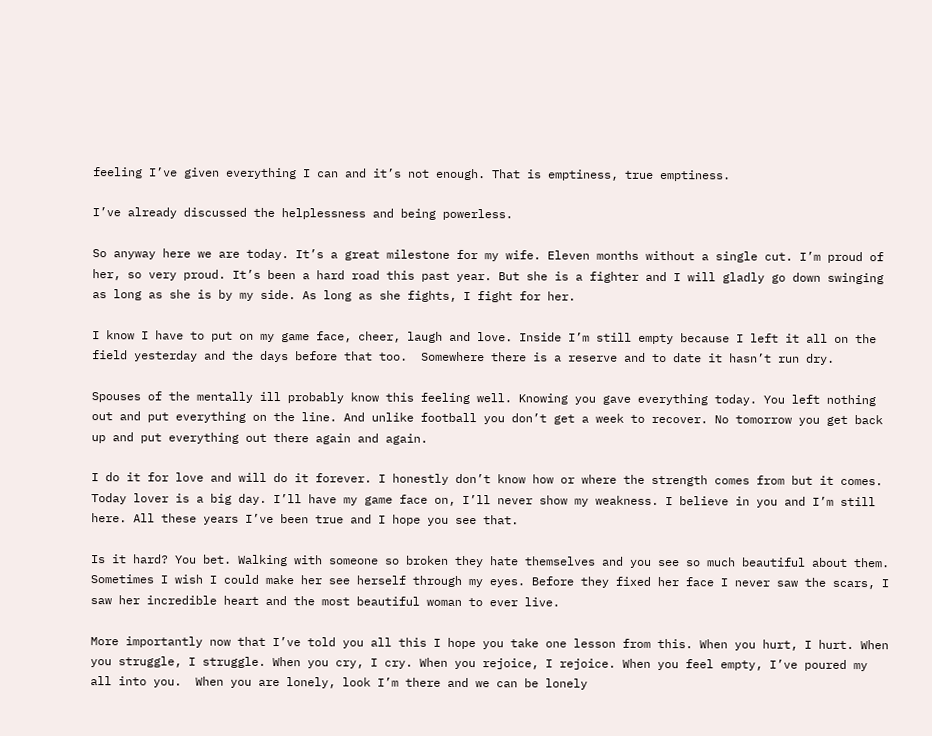feeling I’ve given everything I can and it’s not enough. That is emptiness, true emptiness.

I’ve already discussed the helplessness and being powerless.

So anyway here we are today. It’s a great milestone for my wife. Eleven months without a single cut. I’m proud of her, so very proud. It’s been a hard road this past year. But she is a fighter and I will gladly go down swinging as long as she is by my side. As long as she fights, I fight for her.

I know I have to put on my game face, cheer, laugh and love. Inside I’m still empty because I left it all on the field yesterday and the days before that too.  Somewhere there is a reserve and to date it hasn’t run dry.

Spouses of the mentally ill probably know this feeling well. Knowing you gave everything today. You left nothing out and put everything on the line. And unlike football you don’t get a week to recover. No tomorrow you get back up and put everything out there again and again.

I do it for love and will do it forever. I honestly don’t know how or where the strength comes from but it comes. Today lover is a big day. I’ll have my game face on, I’ll never show my weakness. I believe in you and I’m still here. All these years I’ve been true and I hope you see that.

Is it hard? You bet. Walking with someone so broken they hate themselves and you see so much beautiful about them. Sometimes I wish I could make her see herself through my eyes. Before they fixed her face I never saw the scars, I saw her incredible heart and the most beautiful woman to ever live.

More importantly now that I’ve told you all this I hope you take one lesson from this. When you hurt, I hurt. When you struggle, I struggle. When you cry, I cry. When you rejoice, I rejoice. When you feel empty, I’ve poured my all into you.  When you are lonely, look I’m there and we can be lonely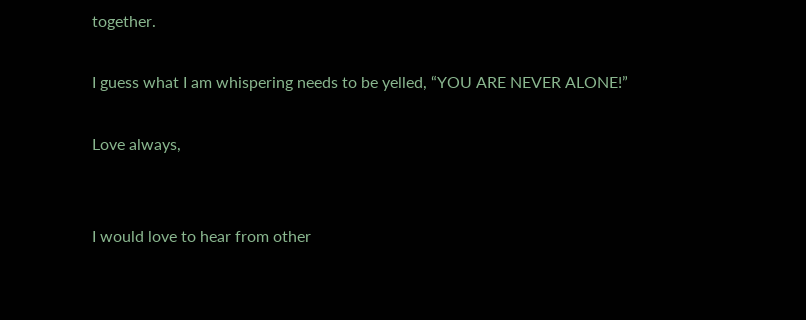together.

I guess what I am whispering needs to be yelled, “YOU ARE NEVER ALONE!”

Love always,


I would love to hear from other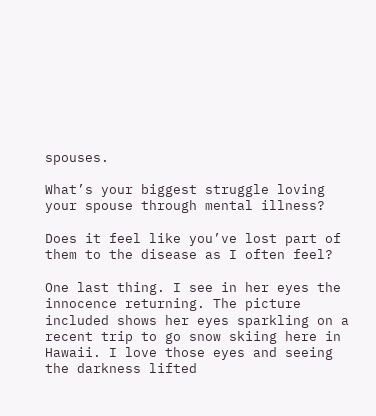spouses.

What’s your biggest struggle loving your spouse through mental illness?

Does it feel like you’ve lost part of them to the disease as I often feel?

One last thing. I see in her eyes the innocence returning. The picture included shows her eyes sparkling on a recent trip to go snow skiing here in Hawaii. I love those eyes and seeing the darkness lifted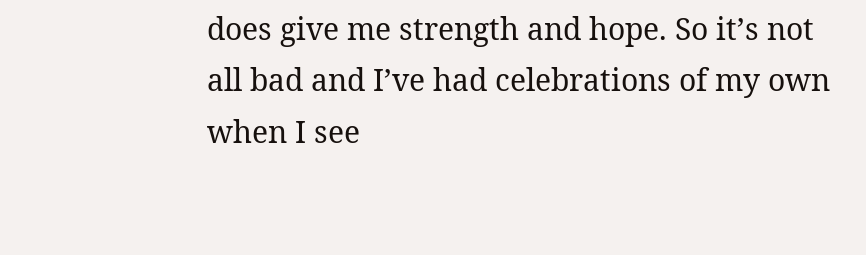does give me strength and hope. So it’s not all bad and I’ve had celebrations of my own when I see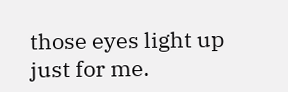those eyes light up just for me.